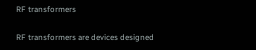RF transformers

RF transformers are devices designed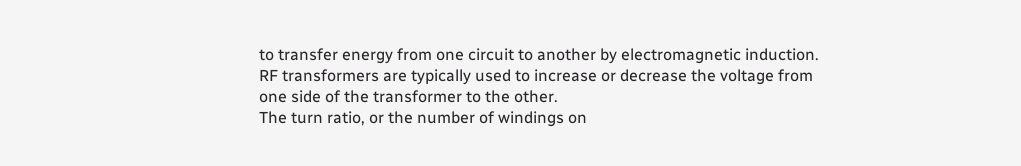to transfer energy from one circuit to another by electromagnetic induction. RF transformers are typically used to increase or decrease the voltage from one side of the transformer to the other.
The turn ratio, or the number of windings on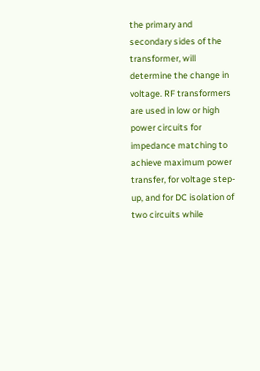the primary and secondary sides of the transformer, will determine the change in voltage. RF transformers are used in low or high power circuits for impedance matching to achieve maximum power transfer, for voltage step-up, and for DC isolation of two circuits while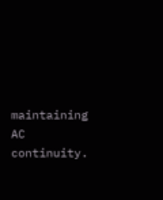maintaining AC continuity.